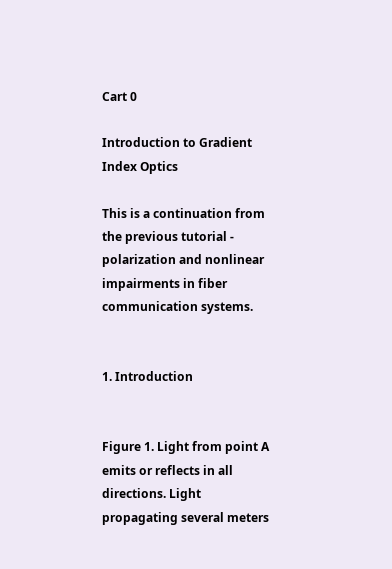Cart 0

Introduction to Gradient Index Optics

This is a continuation from the previous tutorial - polarization and nonlinear impairments in fiber communication systems.


1. Introduction


Figure 1. Light from point A emits or reflects in all directions. Light propagating several meters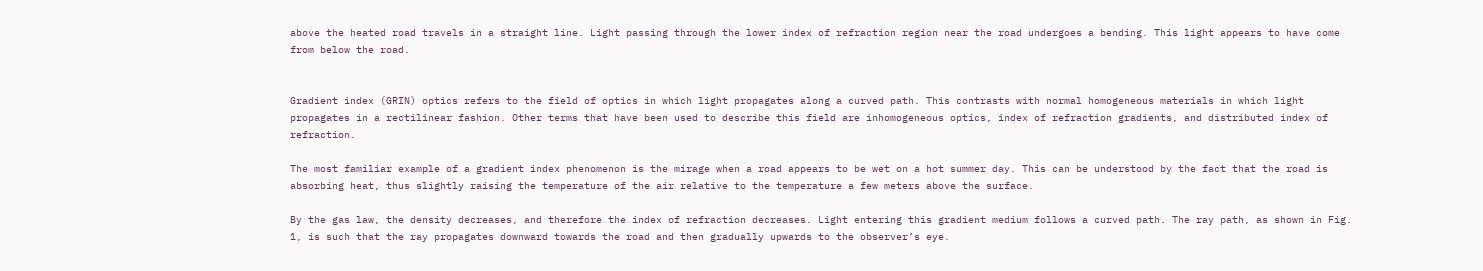above the heated road travels in a straight line. Light passing through the lower index of refraction region near the road undergoes a bending. This light appears to have come from below the road.


Gradient index (GRIN) optics refers to the field of optics in which light propagates along a curved path. This contrasts with normal homogeneous materials in which light propagates in a rectilinear fashion. Other terms that have been used to describe this field are inhomogeneous optics, index of refraction gradients, and distributed index of refraction.

The most familiar example of a gradient index phenomenon is the mirage when a road appears to be wet on a hot summer day. This can be understood by the fact that the road is absorbing heat, thus slightly raising the temperature of the air relative to the temperature a few meters above the surface.

By the gas law, the density decreases, and therefore the index of refraction decreases. Light entering this gradient medium follows a curved path. The ray path, as shown in Fig. 1, is such that the ray propagates downward towards the road and then gradually upwards to the observer’s eye.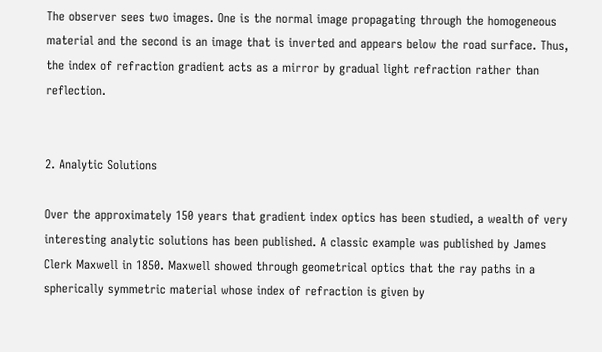The observer sees two images. One is the normal image propagating through the homogeneous material and the second is an image that is inverted and appears below the road surface. Thus, the index of refraction gradient acts as a mirror by gradual light refraction rather than reflection.


2. Analytic Solutions

Over the approximately 150 years that gradient index optics has been studied, a wealth of very interesting analytic solutions has been published. A classic example was published by James Clerk Maxwell in 1850. Maxwell showed through geometrical optics that the ray paths in a spherically symmetric material whose index of refraction is given by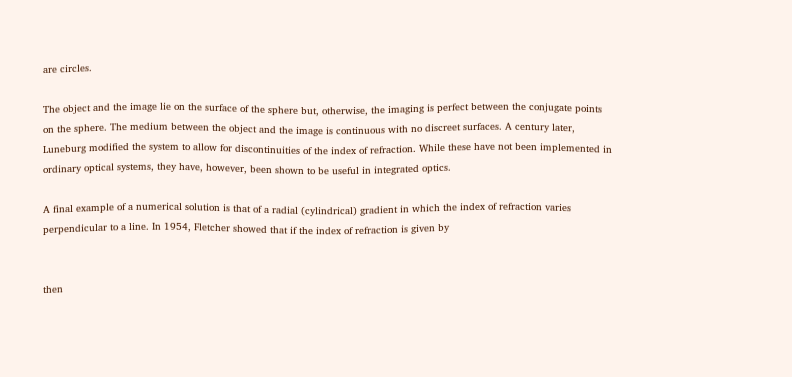are circles.

The object and the image lie on the surface of the sphere but, otherwise, the imaging is perfect between the conjugate points on the sphere. The medium between the object and the image is continuous with no discreet surfaces. A century later, Luneburg modified the system to allow for discontinuities of the index of refraction. While these have not been implemented in ordinary optical systems, they have, however, been shown to be useful in integrated optics.

A final example of a numerical solution is that of a radial (cylindrical) gradient in which the index of refraction varies perpendicular to a line. In 1954, Fletcher showed that if the index of refraction is given by


then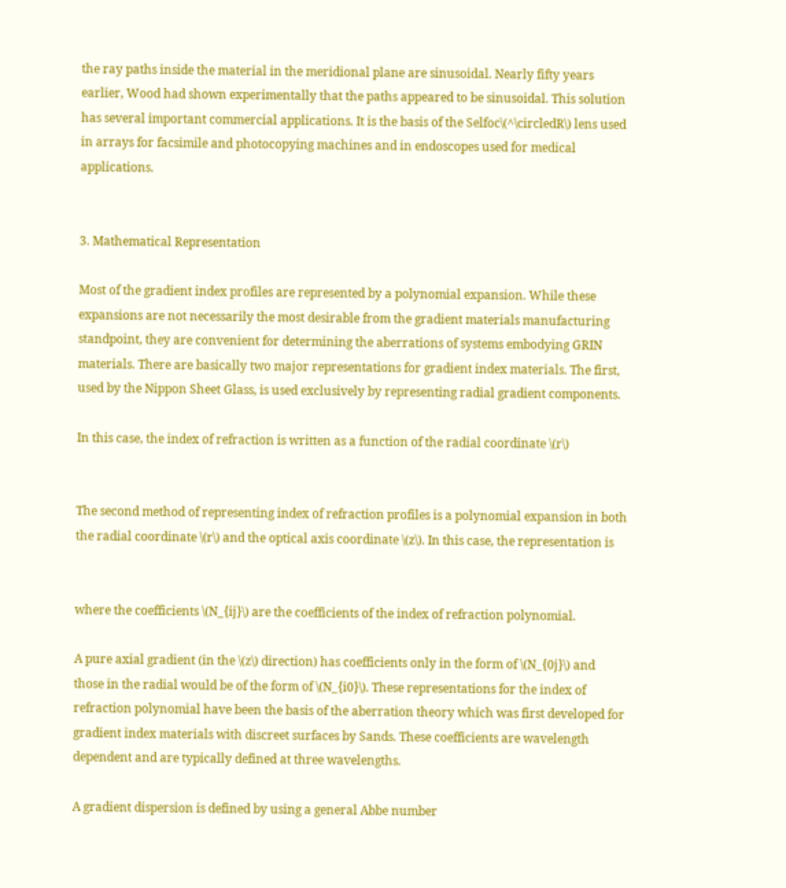the ray paths inside the material in the meridional plane are sinusoidal. Nearly fifty years earlier, Wood had shown experimentally that the paths appeared to be sinusoidal. This solution has several important commercial applications. It is the basis of the Selfoc\(^\circledR\) lens used in arrays for facsimile and photocopying machines and in endoscopes used for medical applications.


3. Mathematical Representation

Most of the gradient index profiles are represented by a polynomial expansion. While these expansions are not necessarily the most desirable from the gradient materials manufacturing standpoint, they are convenient for determining the aberrations of systems embodying GRIN materials. There are basically two major representations for gradient index materials. The first, used by the Nippon Sheet Glass, is used exclusively by representing radial gradient components.

In this case, the index of refraction is written as a function of the radial coordinate \(r\)


The second method of representing index of refraction profiles is a polynomial expansion in both the radial coordinate \(r\) and the optical axis coordinate \(z\). In this case, the representation is


where the coefficients \(N_{ij}\) are the coefficients of the index of refraction polynomial.

A pure axial gradient (in the \(z\) direction) has coefficients only in the form of \(N_{0j}\) and those in the radial would be of the form of \(N_{i0}\). These representations for the index of refraction polynomial have been the basis of the aberration theory which was first developed for gradient index materials with discreet surfaces by Sands. These coefficients are wavelength dependent and are typically defined at three wavelengths.

A gradient dispersion is defined by using a general Abbe number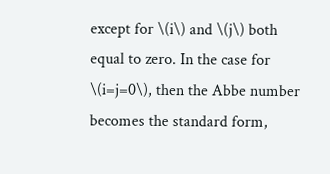except for \(i\) and \(j\) both equal to zero. In the case for \(i=j=0\), then the Abbe number becomes the standard form,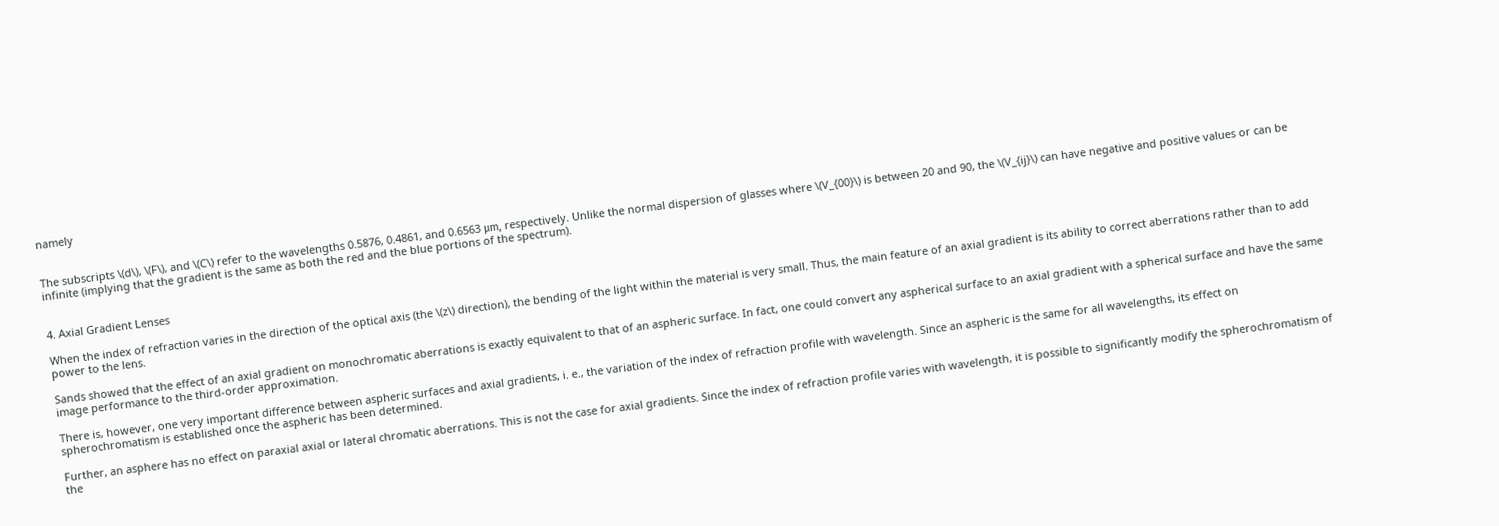namely


The subscripts \(d\), \(F\), and \(C\) refer to the wavelengths 0.5876, 0.4861, and 0.6563 μm, respectively. Unlike the normal dispersion of glasses where \(V_{00}\) is between 20 and 90, the \(V_{ij}\) can have negative and positive values or can be infinite (implying that the gradient is the same as both the red and the blue portions of the spectrum).


4. Axial Gradient Lenses

When the index of refraction varies in the direction of the optical axis (the \(z\) direction), the bending of the light within the material is very small. Thus, the main feature of an axial gradient is its ability to correct aberrations rather than to add power to the lens.

Sands showed that the effect of an axial gradient on monochromatic aberrations is exactly equivalent to that of an aspheric surface. In fact, one could convert any aspherical surface to an axial gradient with a spherical surface and have the same image performance to the third-order approximation.

There is, however, one very important difference between aspheric surfaces and axial gradients, i. e., the variation of the index of refraction profile with wavelength. Since an aspheric is the same for all wavelengths, its effect on spherochromatism is established once the aspheric has been determined.

Further, an asphere has no effect on paraxial axial or lateral chromatic aberrations. This is not the case for axial gradients. Since the index of refraction profile varies with wavelength, it is possible to significantly modify the spherochromatism of the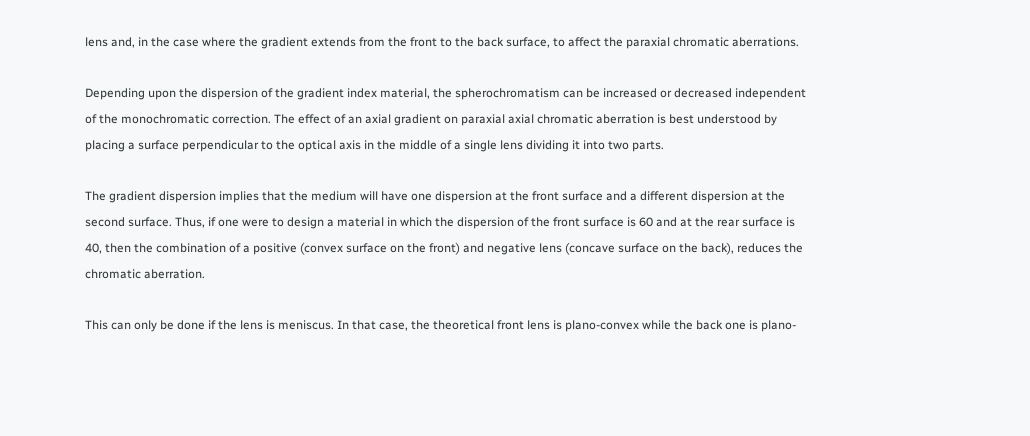lens and, in the case where the gradient extends from the front to the back surface, to affect the paraxial chromatic aberrations.

Depending upon the dispersion of the gradient index material, the spherochromatism can be increased or decreased independent of the monochromatic correction. The effect of an axial gradient on paraxial axial chromatic aberration is best understood by placing a surface perpendicular to the optical axis in the middle of a single lens dividing it into two parts.

The gradient dispersion implies that the medium will have one dispersion at the front surface and a different dispersion at the second surface. Thus, if one were to design a material in which the dispersion of the front surface is 60 and at the rear surface is 40, then the combination of a positive (convex surface on the front) and negative lens (concave surface on the back), reduces the chromatic aberration.

This can only be done if the lens is meniscus. In that case, the theoretical front lens is plano-convex while the back one is plano-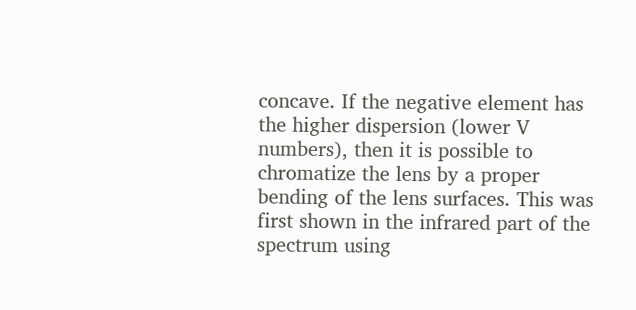concave. If the negative element has the higher dispersion (lower V numbers), then it is possible to chromatize the lens by a proper bending of the lens surfaces. This was first shown in the infrared part of the spectrum using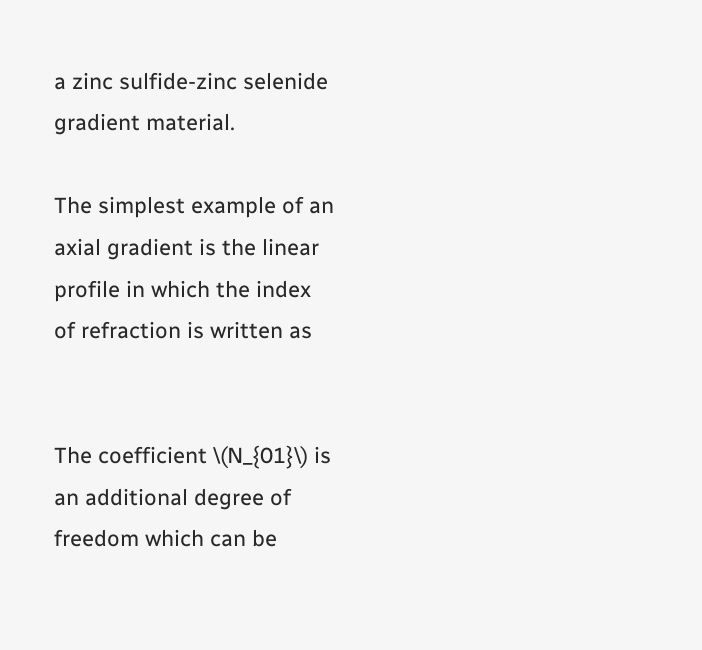a zinc sulfide-zinc selenide gradient material.

The simplest example of an axial gradient is the linear profile in which the index of refraction is written as


The coefficient \(N_{01}\) is an additional degree of freedom which can be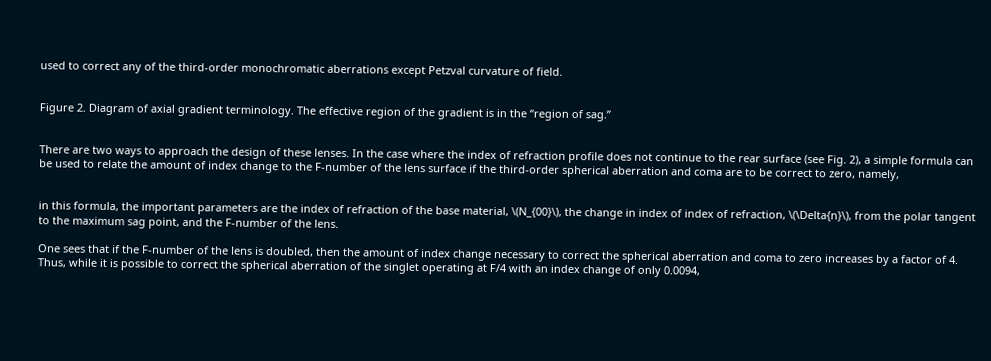used to correct any of the third-order monochromatic aberrations except Petzval curvature of field.


Figure 2. Diagram of axial gradient terminology. The effective region of the gradient is in the ‘‘region of sag.’’


There are two ways to approach the design of these lenses. In the case where the index of refraction profile does not continue to the rear surface (see Fig. 2), a simple formula can be used to relate the amount of index change to the F-number of the lens surface if the third-order spherical aberration and coma are to be correct to zero, namely,


in this formula, the important parameters are the index of refraction of the base material, \(N_{00}\), the change in index of index of refraction, \(\Delta{n}\), from the polar tangent to the maximum sag point, and the F-number of the lens.

One sees that if the F-number of the lens is doubled, then the amount of index change necessary to correct the spherical aberration and coma to zero increases by a factor of 4. Thus, while it is possible to correct the spherical aberration of the singlet operating at F/4 with an index change of only 0.0094,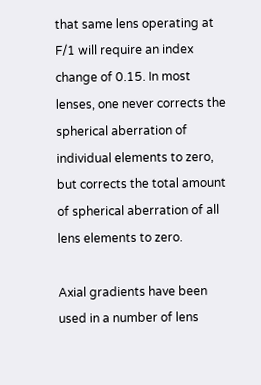that same lens operating at F/1 will require an index change of 0.15. In most lenses, one never corrects the spherical aberration of individual elements to zero, but corrects the total amount of spherical aberration of all lens elements to zero.

Axial gradients have been used in a number of lens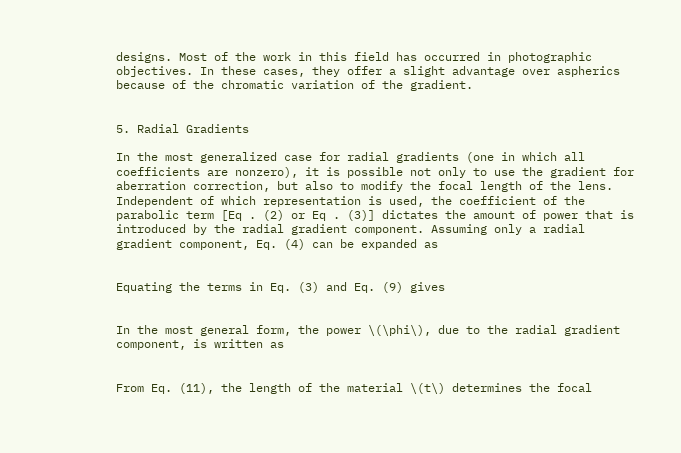designs. Most of the work in this field has occurred in photographic objectives. In these cases, they offer a slight advantage over aspherics because of the chromatic variation of the gradient.


5. Radial Gradients

In the most generalized case for radial gradients (one in which all coefficients are nonzero), it is possible not only to use the gradient for aberration correction, but also to modify the focal length of the lens. Independent of which representation is used, the coefficient of the parabolic term [Eq . (2) or Eq . (3)] dictates the amount of power that is introduced by the radial gradient component. Assuming only a radial gradient component, Eq. (4) can be expanded as


Equating the terms in Eq. (3) and Eq. (9) gives


In the most general form, the power \(\phi\), due to the radial gradient component, is written as


From Eq. (11), the length of the material \(t\) determines the focal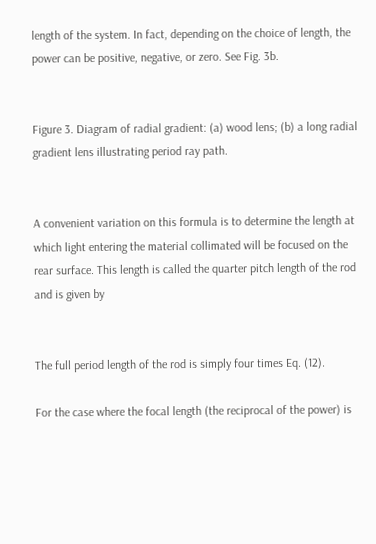length of the system. In fact, depending on the choice of length, the power can be positive, negative, or zero. See Fig. 3b.


Figure 3. Diagram of radial gradient: (a) wood lens; (b) a long radial gradient lens illustrating period ray path.


A convenient variation on this formula is to determine the length at which light entering the material collimated will be focused on the rear surface. This length is called the quarter pitch length of the rod and is given by


The full period length of the rod is simply four times Eq. (12).

For the case where the focal length (the reciprocal of the power) is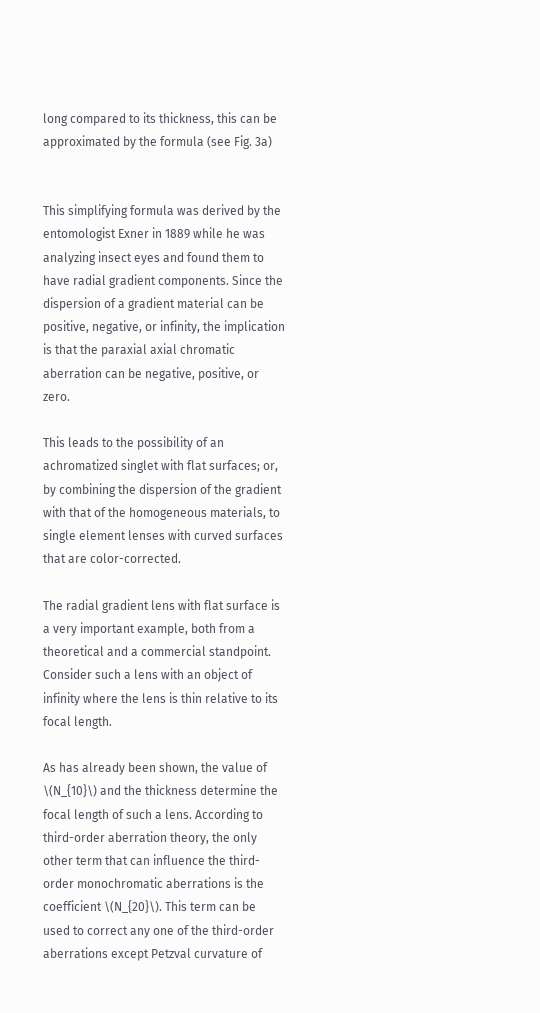long compared to its thickness, this can be approximated by the formula (see Fig. 3a)


This simplifying formula was derived by the entomologist Exner in 1889 while he was analyzing insect eyes and found them to have radial gradient components. Since the dispersion of a gradient material can be positive, negative, or infinity, the implication is that the paraxial axial chromatic aberration can be negative, positive, or zero.

This leads to the possibility of an achromatized singlet with flat surfaces; or, by combining the dispersion of the gradient with that of the homogeneous materials, to single element lenses with curved surfaces that are color-corrected.

The radial gradient lens with flat surface is a very important example, both from a theoretical and a commercial standpoint. Consider such a lens with an object of infinity where the lens is thin relative to its focal length.

As has already been shown, the value of \(N_{10}\) and the thickness determine the focal length of such a lens. According to third-order aberration theory, the only other term that can influence the third-order monochromatic aberrations is the coefficient \(N_{20}\). This term can be used to correct any one of the third-order aberrations except Petzval curvature of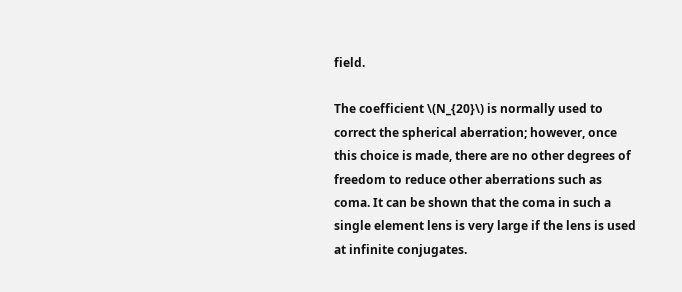field.

The coefficient \(N_{20}\) is normally used to correct the spherical aberration; however, once this choice is made, there are no other degrees of freedom to reduce other aberrations such as coma. It can be shown that the coma in such a single element lens is very large if the lens is used at infinite conjugates.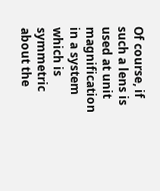Of course, if such a lens is used at unit magnification in a system which is symmetric about the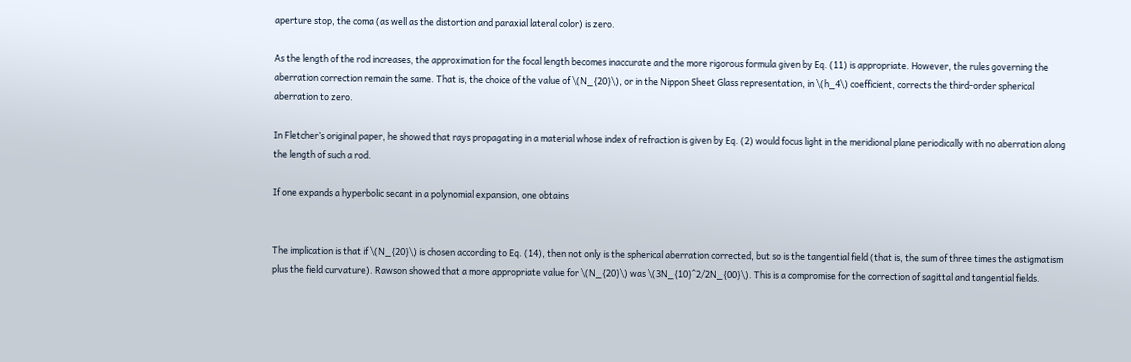aperture stop, the coma (as well as the distortion and paraxial lateral color) is zero.

As the length of the rod increases, the approximation for the focal length becomes inaccurate and the more rigorous formula given by Eq. (11) is appropriate. However, the rules governing the aberration correction remain the same. That is, the choice of the value of \(N_{20}\), or in the Nippon Sheet Glass representation, in \(h_4\) coefficient, corrects the third-order spherical aberration to zero.

In Fletcher’s original paper, he showed that rays propagating in a material whose index of refraction is given by Eq. (2) would focus light in the meridional plane periodically with no aberration along the length of such a rod.

If one expands a hyperbolic secant in a polynomial expansion, one obtains


The implication is that if \(N_{20}\) is chosen according to Eq. (14), then not only is the spherical aberration corrected, but so is the tangential field (that is, the sum of three times the astigmatism plus the field curvature). Rawson showed that a more appropriate value for \(N_{20}\) was \(3N_{10}^2/2N_{00}\). This is a compromise for the correction of sagittal and tangential fields.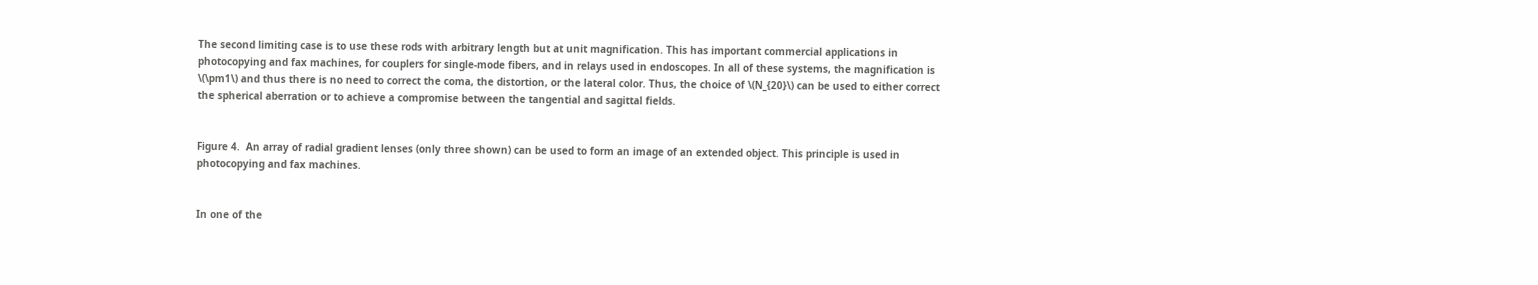The second limiting case is to use these rods with arbitrary length but at unit magnification. This has important commercial applications in photocopying and fax machines, for couplers for single-mode fibers, and in relays used in endoscopes. In all of these systems, the magnification is \(\pm1\) and thus there is no need to correct the coma, the distortion, or the lateral color. Thus, the choice of \(N_{20}\) can be used to either correct the spherical aberration or to achieve a compromise between the tangential and sagittal fields.


Figure 4.  An array of radial gradient lenses (only three shown) can be used to form an image of an extended object. This principle is used in photocopying and fax machines.


In one of the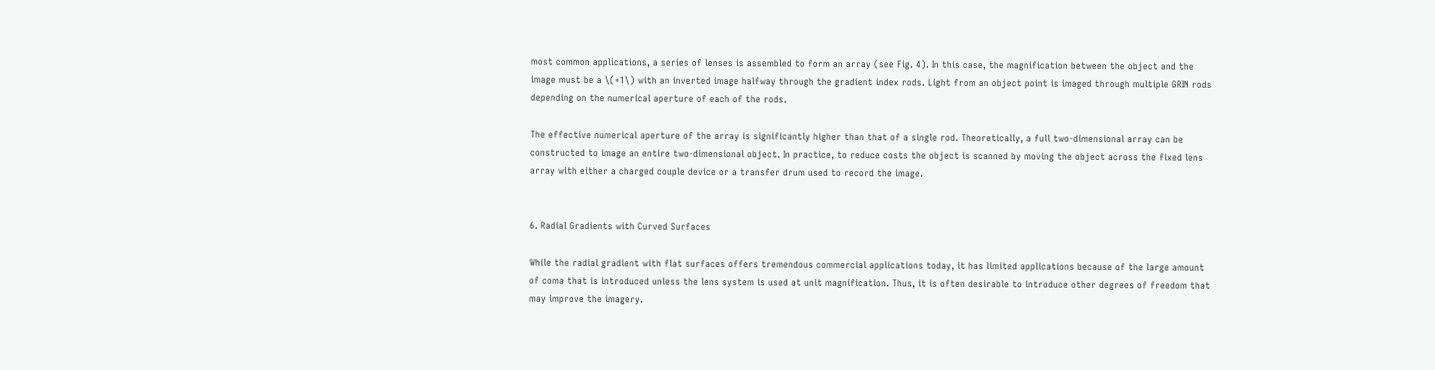most common applications, a series of lenses is assembled to form an array (see Fig. 4). In this case, the magnification between the object and the image must be a \(+1\) with an inverted image halfway through the gradient index rods. Light from an object point is imaged through multiple GRIN rods depending on the numerical aperture of each of the rods.

The effective numerical aperture of the array is significantly higher than that of a single rod. Theoretically, a full two-dimensional array can be constructed to image an entire two-dimensional object. In practice, to reduce costs the object is scanned by moving the object across the fixed lens array with either a charged couple device or a transfer drum used to record the image.


6. Radial Gradients with Curved Surfaces

While the radial gradient with flat surfaces offers tremendous commercial applications today, it has limited applications because of the large amount of coma that is introduced unless the lens system is used at unit magnification. Thus, it is often desirable to introduce other degrees of freedom that may improve the imagery.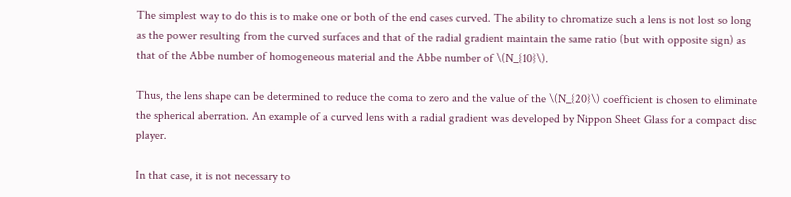The simplest way to do this is to make one or both of the end cases curved. The ability to chromatize such a lens is not lost so long as the power resulting from the curved surfaces and that of the radial gradient maintain the same ratio (but with opposite sign) as that of the Abbe number of homogeneous material and the Abbe number of \(N_{10}\).

Thus, the lens shape can be determined to reduce the coma to zero and the value of the \(N_{20}\) coefficient is chosen to eliminate the spherical aberration. An example of a curved lens with a radial gradient was developed by Nippon Sheet Glass for a compact disc player.

In that case, it is not necessary to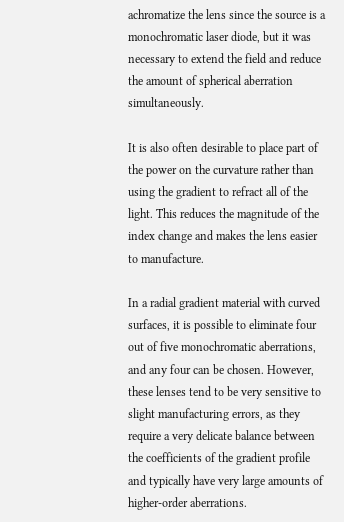achromatize the lens since the source is a monochromatic laser diode, but it was necessary to extend the field and reduce the amount of spherical aberration simultaneously.

It is also often desirable to place part of the power on the curvature rather than using the gradient to refract all of the light. This reduces the magnitude of the index change and makes the lens easier to manufacture.

In a radial gradient material with curved surfaces, it is possible to eliminate four out of five monochromatic aberrations, and any four can be chosen. However, these lenses tend to be very sensitive to slight manufacturing errors, as they require a very delicate balance between the coefficients of the gradient profile and typically have very large amounts of higher-order aberrations.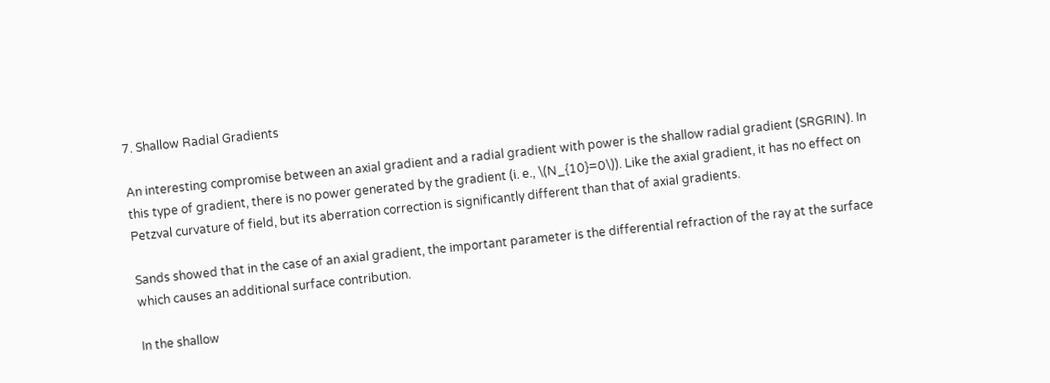7. Shallow Radial Gradients

An interesting compromise between an axial gradient and a radial gradient with power is the shallow radial gradient (SRGRIN). In this type of gradient, there is no power generated by the gradient (i. e., \(N_{10}=0\)). Like the axial gradient, it has no effect on Petzval curvature of field, but its aberration correction is significantly different than that of axial gradients.

Sands showed that in the case of an axial gradient, the important parameter is the differential refraction of the ray at the surface which causes an additional surface contribution.

In the shallow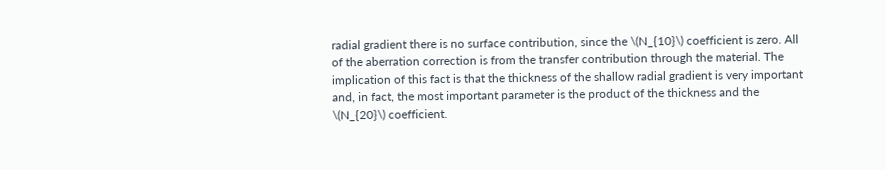radial gradient there is no surface contribution, since the \(N_{10}\) coefficient is zero. All of the aberration correction is from the transfer contribution through the material. The implication of this fact is that the thickness of the shallow radial gradient is very important and, in fact, the most important parameter is the product of the thickness and the \(N_{20}\) coefficient.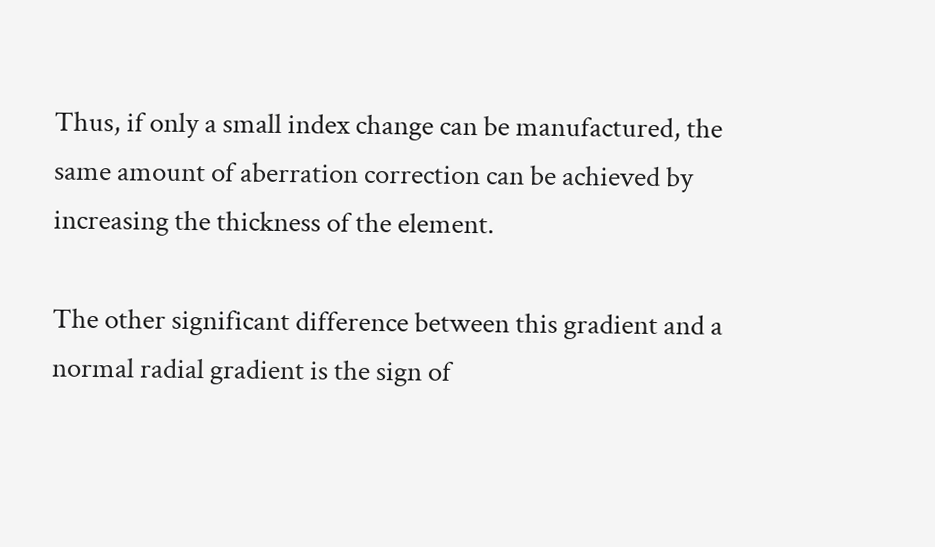Thus, if only a small index change can be manufactured, the same amount of aberration correction can be achieved by increasing the thickness of the element.

The other significant difference between this gradient and a normal radial gradient is the sign of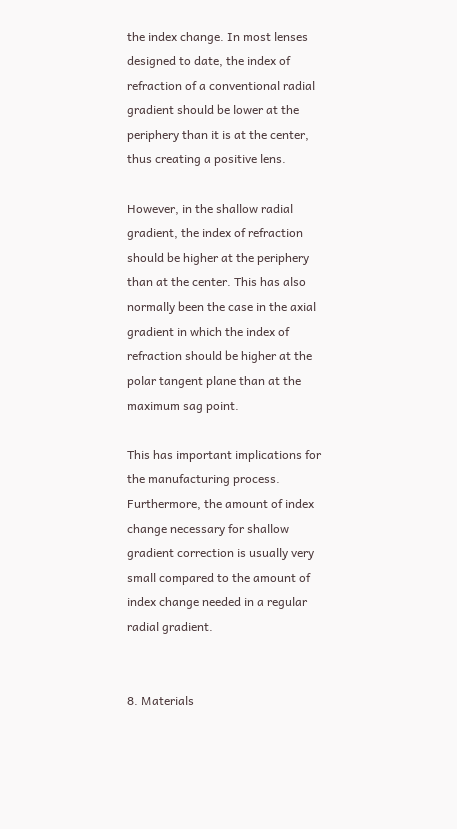the index change. In most lenses designed to date, the index of refraction of a conventional radial gradient should be lower at the periphery than it is at the center, thus creating a positive lens.

However, in the shallow radial gradient, the index of refraction should be higher at the periphery than at the center. This has also normally been the case in the axial gradient in which the index of refraction should be higher at the polar tangent plane than at the maximum sag point.

This has important implications for the manufacturing process. Furthermore, the amount of index change necessary for shallow gradient correction is usually very small compared to the amount of index change needed in a regular radial gradient.


8. Materials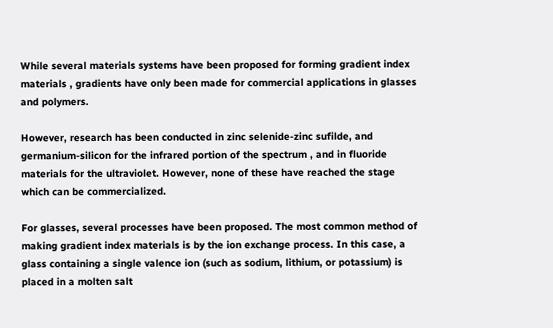While several materials systems have been proposed for forming gradient index materials , gradients have only been made for commercial applications in glasses and polymers.

However, research has been conducted in zinc selenide-zinc sufilde, and germanium-silicon for the infrared portion of the spectrum , and in fluoride materials for the ultraviolet. However, none of these have reached the stage which can be commercialized.

For glasses, several processes have been proposed. The most common method of making gradient index materials is by the ion exchange process. In this case, a glass containing a single valence ion (such as sodium, lithium, or potassium) is placed in a molten salt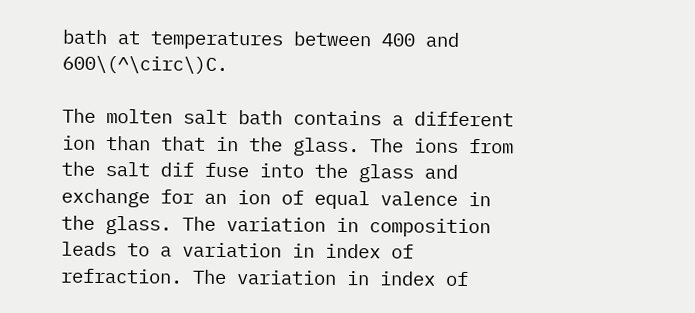bath at temperatures between 400 and 600\(^\circ\)C.

The molten salt bath contains a different ion than that in the glass. The ions from the salt dif fuse into the glass and exchange for an ion of equal valence in the glass. The variation in composition leads to a variation in index of refraction. The variation in index of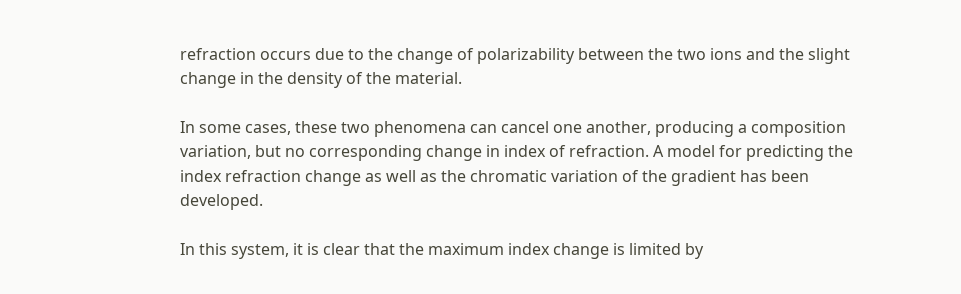refraction occurs due to the change of polarizability between the two ions and the slight change in the density of the material.

In some cases, these two phenomena can cancel one another, producing a composition variation, but no corresponding change in index of refraction. A model for predicting the index refraction change as well as the chromatic variation of the gradient has been developed.

In this system, it is clear that the maximum index change is limited by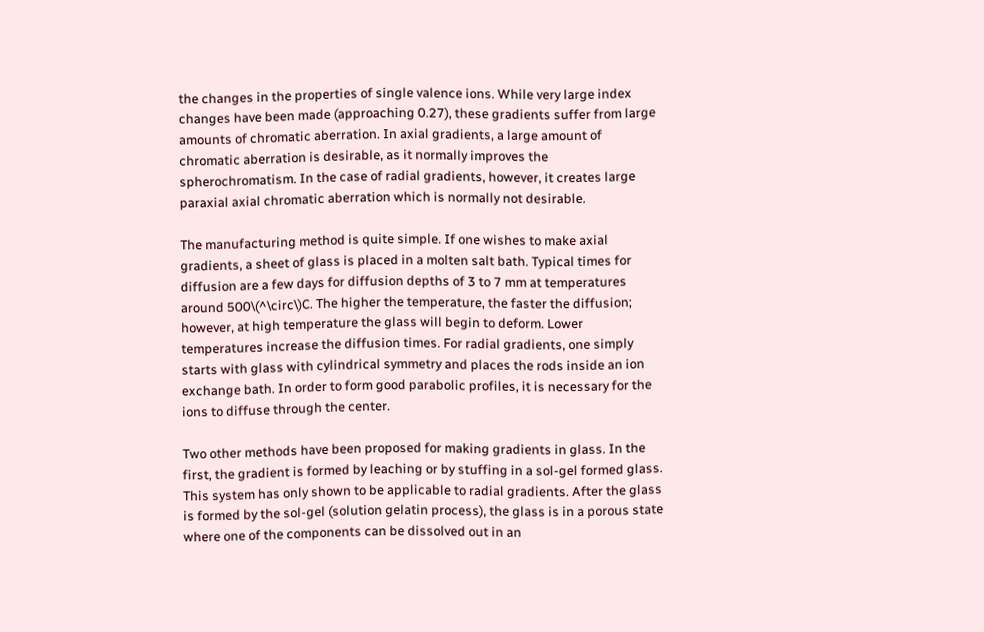the changes in the properties of single valence ions. While very large index changes have been made (approaching 0.27), these gradients suffer from large amounts of chromatic aberration. In axial gradients, a large amount of chromatic aberration is desirable, as it normally improves the spherochromatism. In the case of radial gradients, however, it creates large paraxial axial chromatic aberration which is normally not desirable.

The manufacturing method is quite simple. If one wishes to make axial gradients, a sheet of glass is placed in a molten salt bath. Typical times for diffusion are a few days for diffusion depths of 3 to 7 mm at temperatures around 500\(^\circ\)C. The higher the temperature, the faster the diffusion; however, at high temperature the glass will begin to deform. Lower temperatures increase the diffusion times. For radial gradients, one simply starts with glass with cylindrical symmetry and places the rods inside an ion exchange bath. In order to form good parabolic profiles, it is necessary for the ions to diffuse through the center.

Two other methods have been proposed for making gradients in glass. In the first, the gradient is formed by leaching or by stuffing in a sol-gel formed glass. This system has only shown to be applicable to radial gradients. After the glass is formed by the sol-gel (solution gelatin process), the glass is in a porous state where one of the components can be dissolved out in an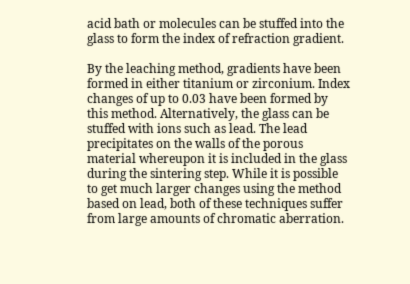acid bath or molecules can be stuffed into the glass to form the index of refraction gradient.

By the leaching method, gradients have been formed in either titanium or zirconium. Index changes of up to 0.03 have been formed by this method. Alternatively, the glass can be stuffed with ions such as lead. The lead precipitates on the walls of the porous material whereupon it is included in the glass during the sintering step. While it is possible to get much larger changes using the method based on lead, both of these techniques suffer from large amounts of chromatic aberration.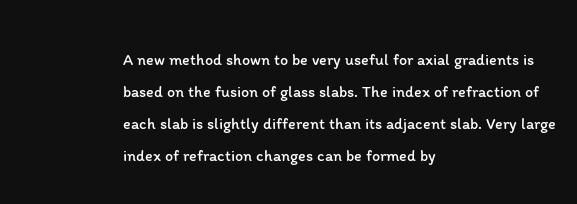A new method shown to be very useful for axial gradients is based on the fusion of glass slabs. The index of refraction of each slab is slightly different than its adjacent slab. Very large index of refraction changes can be formed by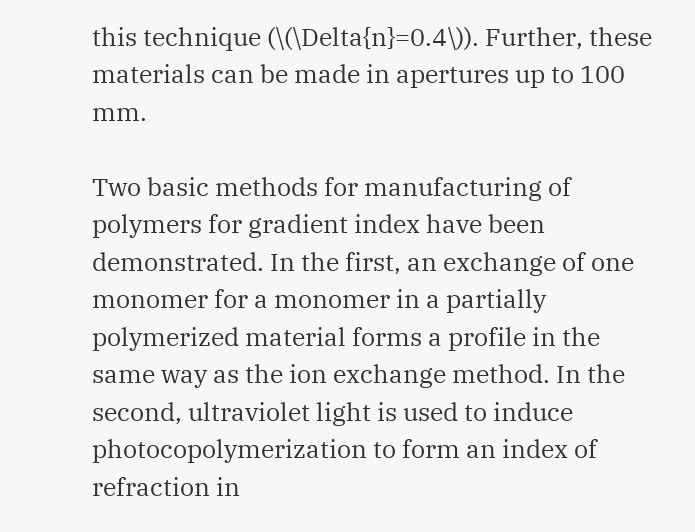this technique (\(\Delta{n}=0.4\)). Further, these materials can be made in apertures up to 100 mm.

Two basic methods for manufacturing of polymers for gradient index have been demonstrated. In the first, an exchange of one monomer for a monomer in a partially polymerized material forms a profile in the same way as the ion exchange method. In the second, ultraviolet light is used to induce photocopolymerization to form an index of refraction in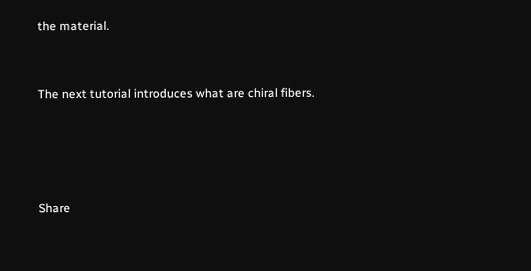the material.


The next tutorial introduces what are chiral fibers.




Share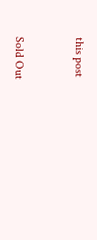this post



Sold Out